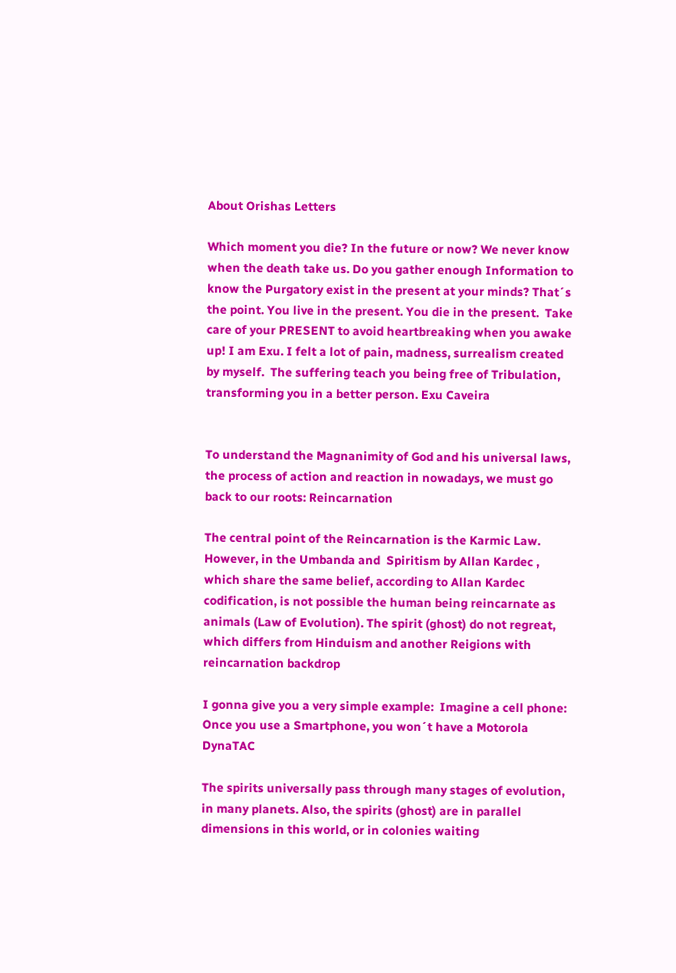About Orishas Letters

Which moment you die? In the future or now? We never know when the death take us. Do you gather enough Information to know the Purgatory exist in the present at your minds? That´s the point. You live in the present. You die in the present.  Take care of your PRESENT to avoid heartbreaking when you awake up! I am Exu. I felt a lot of pain, madness, surrealism created by myself.  The suffering teach you being free of Tribulation, transforming you in a better person. Exu Caveira


To understand the Magnanimity of God and his universal laws, the process of action and reaction in nowadays, we must go back to our roots: Reincarnation

The central point of the Reincarnation is the Karmic Law. However, in the Umbanda and  Spiritism by Allan Kardec , which share the same belief, according to Allan Kardec codification, is not possible the human being reincarnate as animals (Law of Evolution). The spirit (ghost) do not regreat, which differs from Hinduism and another Reigions with reincarnation backdrop

I gonna give you a very simple example:  Imagine a cell phone: Once you use a Smartphone, you won´t have a Motorola DynaTAC

The spirits universally pass through many stages of evolution, in many planets. Also, the spirits (ghost) are in parallel dimensions in this world, or in colonies waiting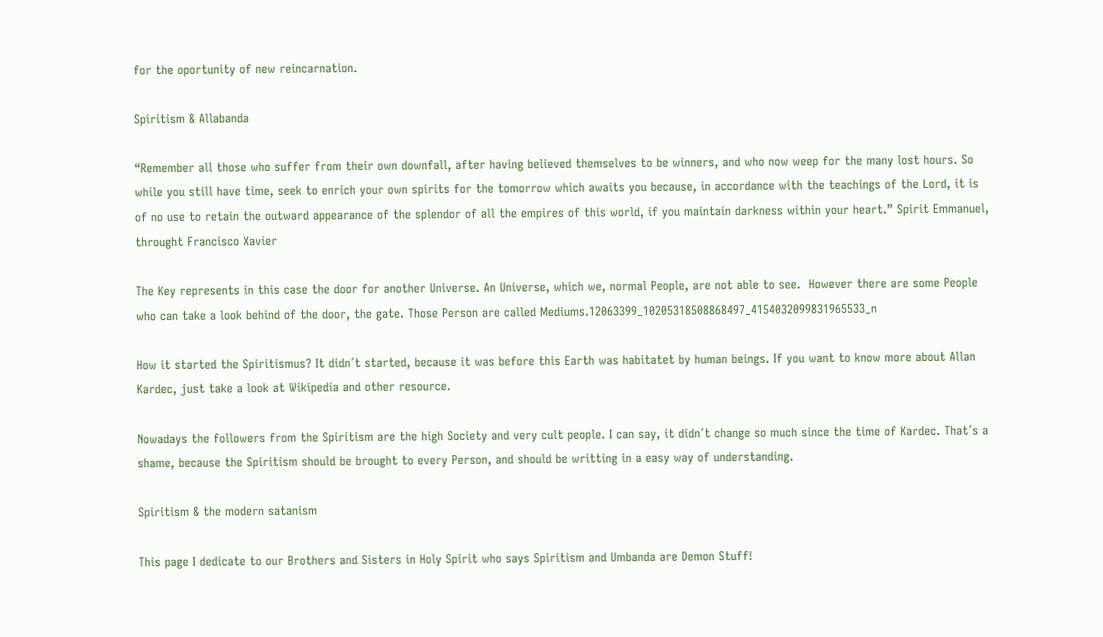for the oportunity of new reincarnation.

Spiritism & Allabanda

“Remember all those who suffer from their own downfall, after having believed themselves to be winners, and who now weep for the many lost hours. So while you still have time, seek to enrich your own spirits for the tomorrow which awaits you because, in accordance with the teachings of the Lord, it is of no use to retain the outward appearance of the splendor of all the empires of this world, if you maintain darkness within your heart.” Spirit Emmanuel, throught Francisco Xavier

The Key represents in this case the door for another Universe. An Universe, which we, normal People, are not able to see.  However there are some People who can take a look behind of the door, the gate. Those Person are called Mediums.12063399_10205318508868497_4154032099831965533_n

How it started the Spiritismus? It didn´t started, because it was before this Earth was habitatet by human beings. If you want to know more about Allan Kardec, just take a look at Wikipedia and other resource.

Nowadays the followers from the Spiritism are the high Society and very cult people. I can say, it didn´t change so much since the time of Kardec. That´s a shame, because the Spiritism should be brought to every Person, and should be writting in a easy way of understanding.

Spiritism & the modern satanism

This page I dedicate to our Brothers and Sisters in Holy Spirit who says Spiritism and Umbanda are Demon Stuff!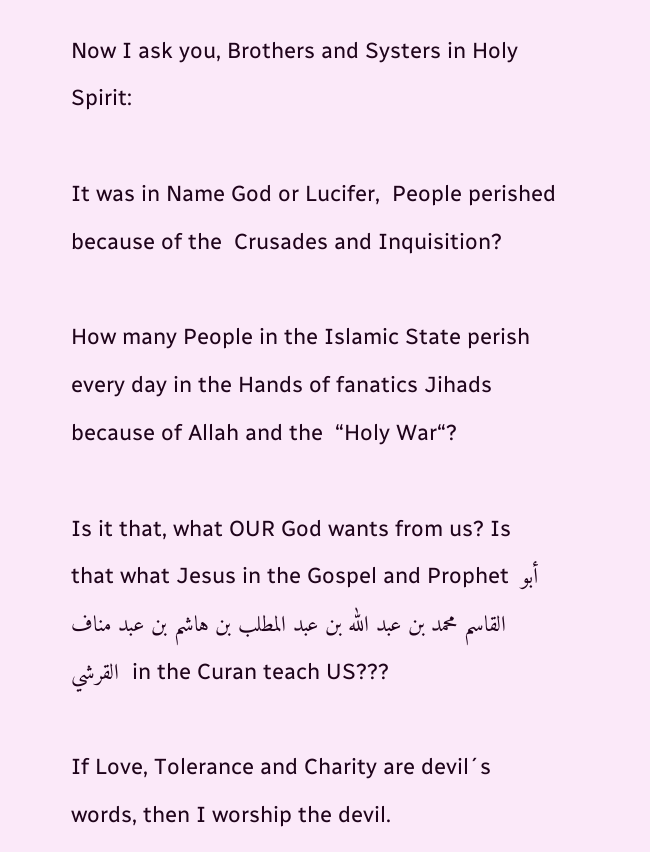Now I ask you, Brothers and Systers in Holy Spirit:

It was in Name God or Lucifer,  People perished because of the  Crusades and Inquisition?

How many People in the Islamic State perish every day in the Hands of fanatics Jihads because of Allah and the  “Holy War“?

Is it that, what OUR God wants from us? Is that what Jesus in the Gospel and Prophet  أبو القاسم محمد بن عبد الله بن عبد المطلب بن هاشم بن عبد مناف القرشي  in the Curan teach US???

If Love, Tolerance and Charity are devil´s words, then I worship the devil.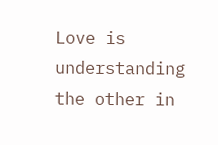Love is understanding the other in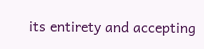its entirety and accepting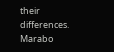their differences. Marabo